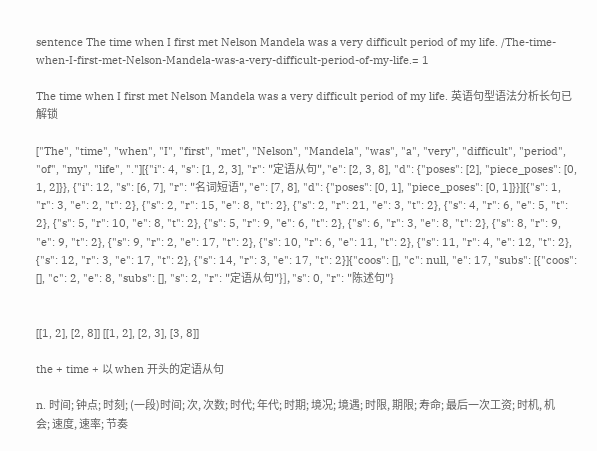sentence The time when I first met Nelson Mandela was a very difficult period of my life. /The-time-when-I-first-met-Nelson-Mandela-was-a-very-difficult-period-of-my-life.= 1

The time when I first met Nelson Mandela was a very difficult period of my life. 英语句型语法分析长句已解锁

["The", "time", "when", "I", "first", "met", "Nelson", "Mandela", "was", "a", "very", "difficult", "period", "of", "my", "life", "."][{"i": 4, "s": [1, 2, 3], "r": "定语从句", "e": [2, 3, 8], "d": {"poses": [2], "piece_poses": [0, 1, 2]}}, {"i": 12, "s": [6, 7], "r": "名词短语", "e": [7, 8], "d": {"poses": [0, 1], "piece_poses": [0, 1]}}][{"s": 1, "r": 3, "e": 2, "t": 2}, {"s": 2, "r": 15, "e": 8, "t": 2}, {"s": 2, "r": 21, "e": 3, "t": 2}, {"s": 4, "r": 6, "e": 5, "t": 2}, {"s": 5, "r": 10, "e": 8, "t": 2}, {"s": 5, "r": 9, "e": 6, "t": 2}, {"s": 6, "r": 3, "e": 8, "t": 2}, {"s": 8, "r": 9, "e": 9, "t": 2}, {"s": 9, "r": 2, "e": 17, "t": 2}, {"s": 10, "r": 6, "e": 11, "t": 2}, {"s": 11, "r": 4, "e": 12, "t": 2}, {"s": 12, "r": 3, "e": 17, "t": 2}, {"s": 14, "r": 3, "e": 17, "t": 2}]{"coos": [], "c": null, "e": 17, "subs": [{"coos": [], "c": 2, "e": 8, "subs": [], "s": 2, "r": "定语从句"}], "s": 0, "r": "陈述句"}


[[1, 2], [2, 8]] [[1, 2], [2, 3], [3, 8]]

the + time + 以 when 开头的定语从句

n. 时间; 钟点; 时刻; (一段)时间; 次, 次数; 时代; 年代; 时期; 境况; 境遇; 时限, 期限; 寿命; 最后一次工资; 时机, 机会; 速度, 速率; 节奏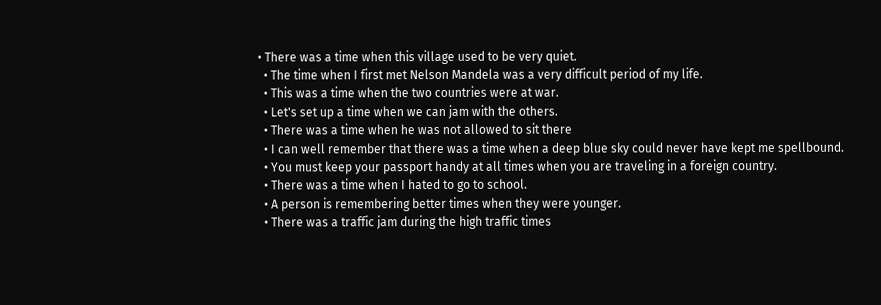• There was a time when this village used to be very quiet.
  • The time when I first met Nelson Mandela was a very difficult period of my life.
  • This was a time when the two countries were at war.
  • Let's set up a time when we can jam with the others.
  • There was a time when he was not allowed to sit there
  • I can well remember that there was a time when a deep blue sky could never have kept me spellbound.
  • You must keep your passport handy at all times when you are traveling in a foreign country.
  • There was a time when I hated to go to school.
  • A person is remembering better times when they were younger.
  • There was a traffic jam during the high traffic times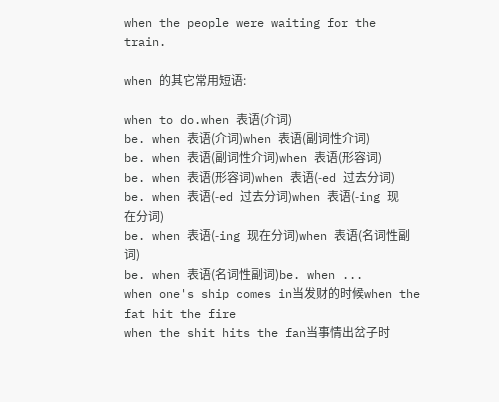when the people were waiting for the train.

when 的其它常用短语:

when to do.when 表语(介词)
be. when 表语(介词)when 表语(副词性介词)
be. when 表语(副词性介词)when 表语(形容词)
be. when 表语(形容词)when 表语(-ed 过去分词)
be. when 表语(-ed 过去分词)when 表语(-ing 现在分词)
be. when 表语(-ing 现在分词)when 表语(名词性副词)
be. when 表语(名词性副词)be. when ...
when one's ship comes in当发财的时候when the fat hit the fire
when the shit hits the fan当事情出岔子时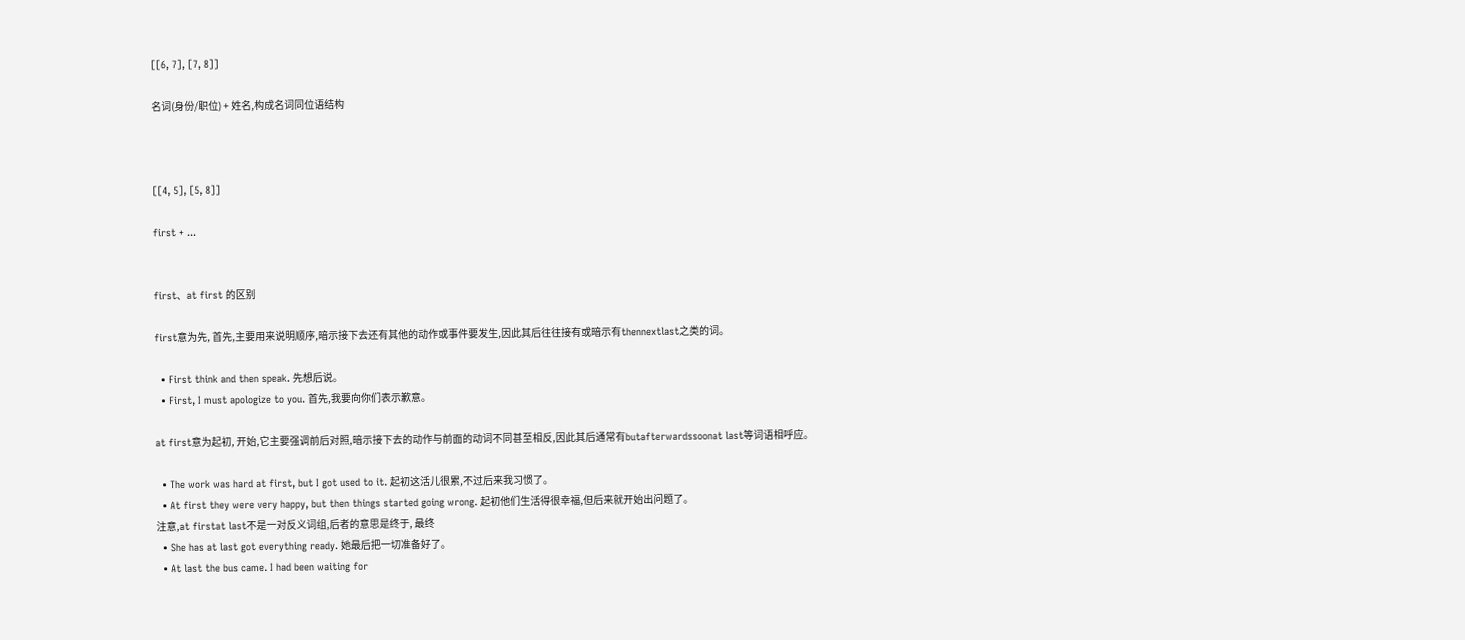[[6, 7], [7, 8]]

名词(身份/职位) + 姓名,构成名词同位语结构



[[4, 5], [5, 8]]

first + ...


first、at first 的区别

first意为先, 首先,主要用来说明顺序,暗示接下去还有其他的动作或事件要发生,因此其后往往接有或暗示有thennextlast之类的词。

  • First think and then speak. 先想后说。
  • First, I must apologize to you. 首先,我要向你们表示歉意。

at first意为起初, 开始,它主要强调前后对照,暗示接下去的动作与前面的动词不同甚至相反,因此其后通常有butafterwardssoonat last等词语相呼应。

  • The work was hard at first, but I got used to it. 起初这活儿很累,不过后来我习惯了。
  • At first they were very happy, but then things started going wrong. 起初他们生活得很幸福,但后来就开始出问题了。
注意,at firstat last不是一对反义词组,后者的意思是终于, 最终
  • She has at last got everything ready. 她最后把一切准备好了。
  • At last the bus came. I had been waiting for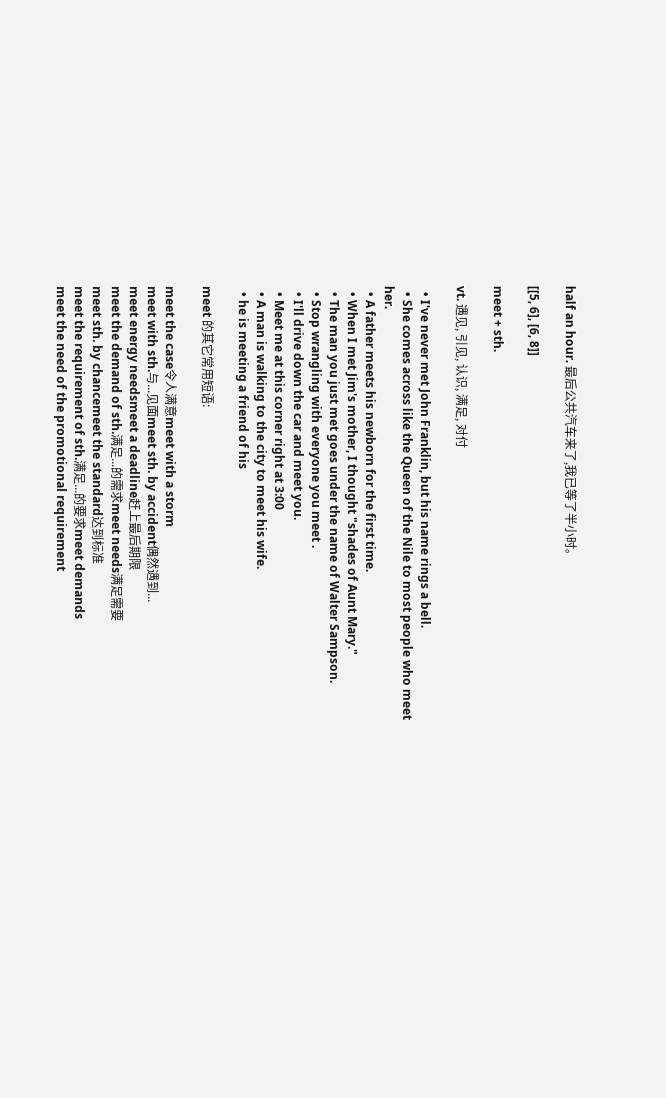half an hour. 最后公共汽车来了,我已等了半小时。

[[5, 6], [6, 8]]

meet + sth.

vt. 遇见, 引见, 认识, 满足, 对付

  • I've never met John Franklin, but his name rings a bell.
  • She comes across like the Queen of the Nile to most people who meet her.
  • A father meets his newborn for the first time.
  • When I met Jim's mother, I thought "shades of Aunt Mary."
  • The man you just met goes under the name of Walter Sampson.
  • Stop wrangling with everyone you meet .
  • I'll drive down the car and meet you.
  • Meet me at this corner right at 3:00
  • A man is walking to the city to meet his wife.
  • he is meeting a friend of his

meet 的其它常用短语:

meet the case令人满意meet with a storm
meet with sth.与...见面meet sth. by accident偶然遇到...
meet energy needsmeet a deadline赶上最后期限
meet the demand of sth.满足...的需求meet needs满足需要
meet sth. by chancemeet the standard达到标准
meet the requirement of sth.满足...的要求meet demands
meet the need of the promotional requirement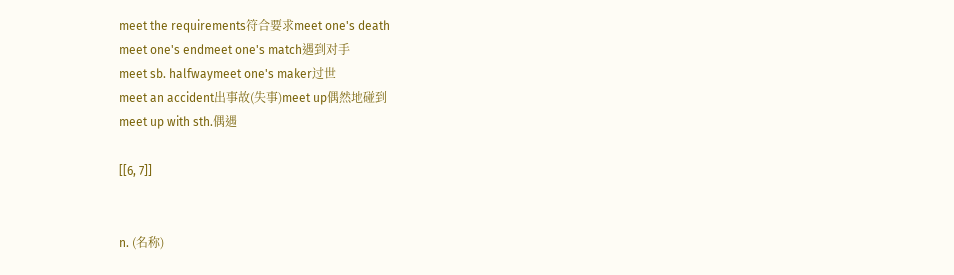meet the requirements符合要求meet one's death
meet one's endmeet one's match遇到对手
meet sb. halfwaymeet one's maker过世
meet an accident出事故(失事)meet up偶然地碰到
meet up with sth.偶遇

[[6, 7]]


n. (名称)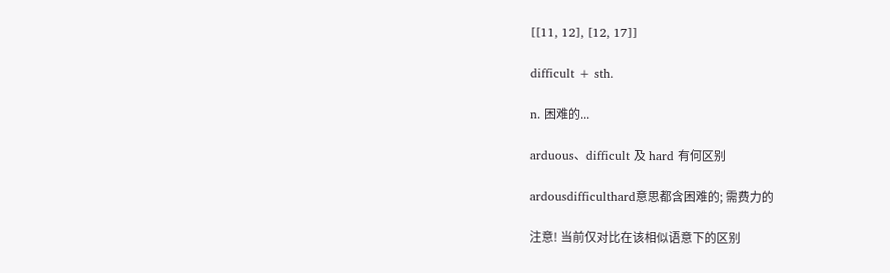[[11, 12], [12, 17]]

difficult + sth.

n. 困难的...

arduous、difficult 及 hard 有何区别

ardousdifficulthard意思都含困难的; 需费力的

注意! 当前仅对比在该相似语意下的区别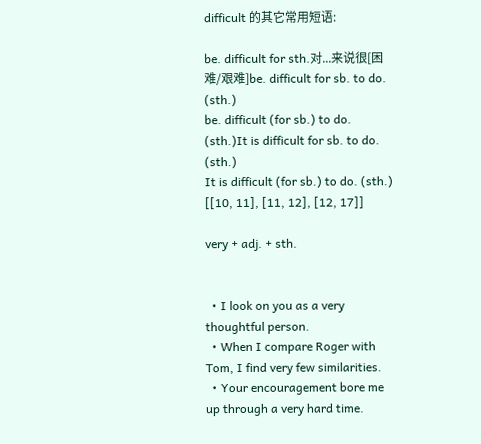difficult 的其它常用短语:

be. difficult for sth.对...来说很[困难/艰难]be. difficult for sb. to do. (sth.)
be. difficult (for sb.) to do. (sth.)It is difficult for sb. to do. (sth.)
It is difficult (for sb.) to do. (sth.)
[[10, 11], [11, 12], [12, 17]]

very + adj. + sth.


  • I look on you as a very thoughtful person.
  • When I compare Roger with Tom, I find very few similarities.
  • Your encouragement bore me up through a very hard time.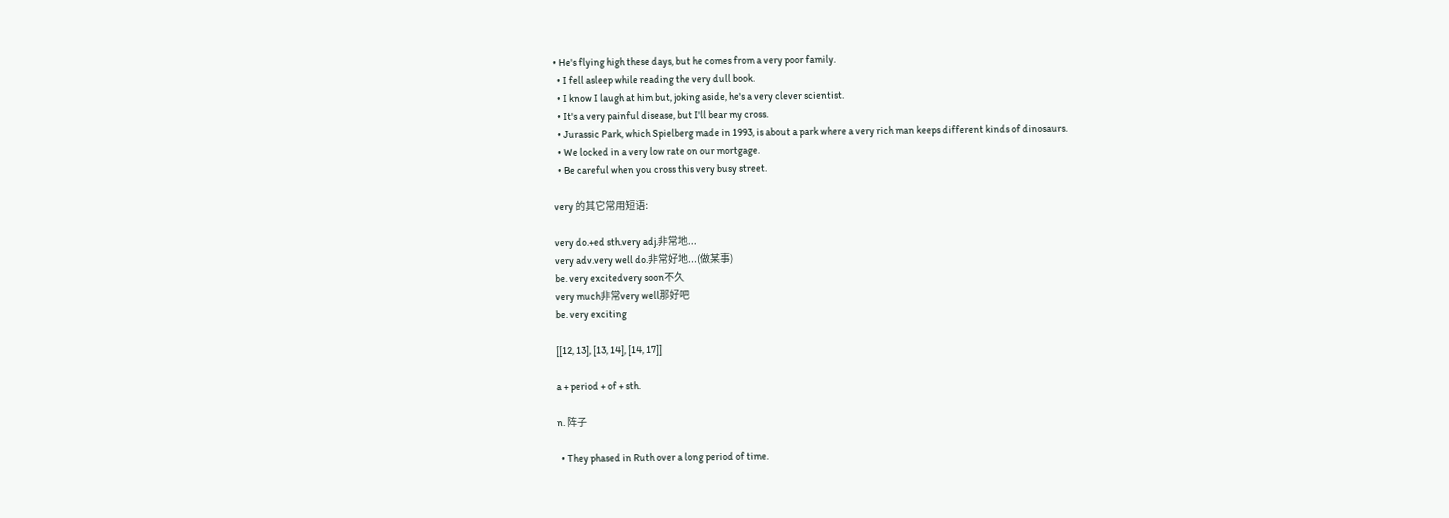• He's flying high these days, but he comes from a very poor family.
  • I fell asleep while reading the very dull book.
  • I know I laugh at him but, joking aside, he's a very clever scientist.
  • It's a very painful disease, but I'll bear my cross.
  • Jurassic Park, which Spielberg made in 1993, is about a park where a very rich man keeps different kinds of dinosaurs.
  • We locked in a very low rate on our mortgage.
  • Be careful when you cross this very busy street.

very 的其它常用短语:

very do.+ed sth.very adj.非常地...
very adv.very well do.非常好地...(做某事)
be. very excitedvery soon不久
very much非常very well那好吧
be. very exciting

[[12, 13], [13, 14], [14, 17]]

a + period + of + sth.

n. 阵子

  • They phased in Ruth over a long period of time.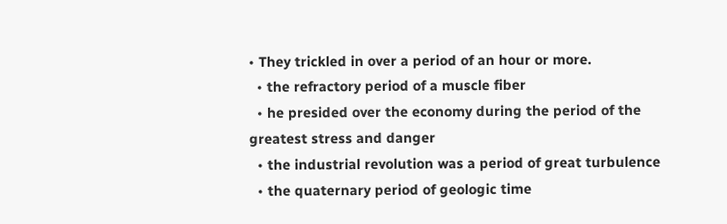• They trickled in over a period of an hour or more.
  • the refractory period of a muscle fiber
  • he presided over the economy during the period of the greatest stress and danger
  • the industrial revolution was a period of great turbulence
  • the quaternary period of geologic time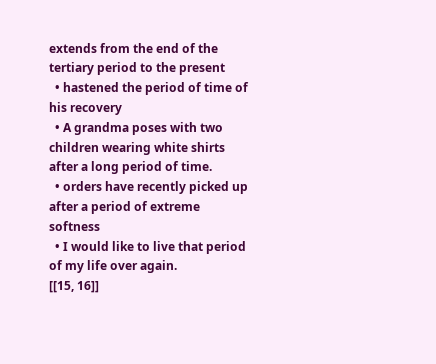extends from the end of the tertiary period to the present
  • hastened the period of time of his recovery
  • A grandma poses with two children wearing white shirts after a long period of time.
  • orders have recently picked up after a period of extreme softness
  • I would like to live that period of my life over again.
[[15, 16]]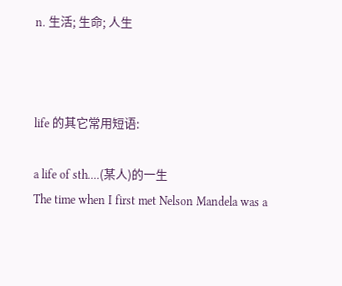n. 生活; 生命; 人生



life 的其它常用短语:

a life of sth....(某人)的一生
The time when I first met Nelson Mandela was a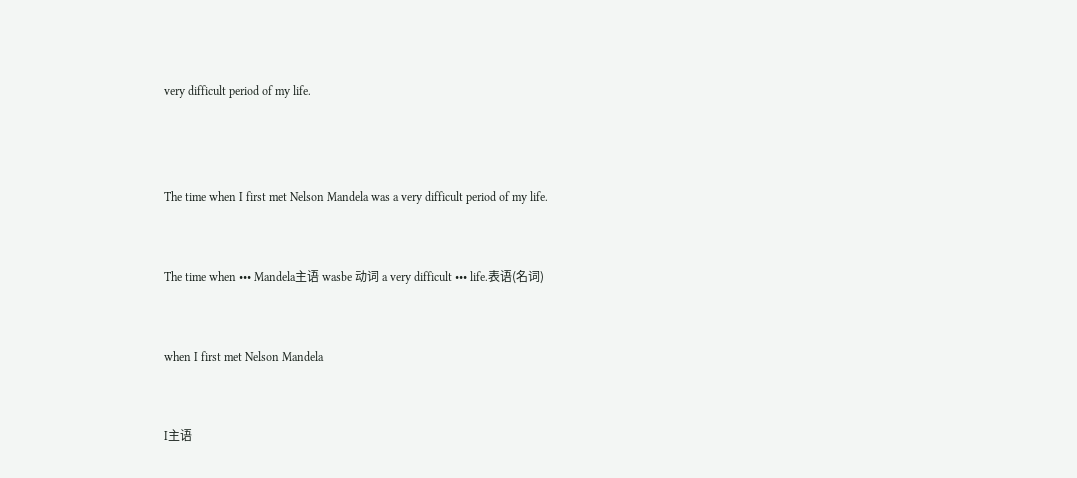very difficult period of my life.



The time when I first met Nelson Mandela was a very difficult period of my life.


The time when ••• Mandela主语 wasbe 动词 a very difficult ••• life.表语(名词)


when I first met Nelson Mandela


I主语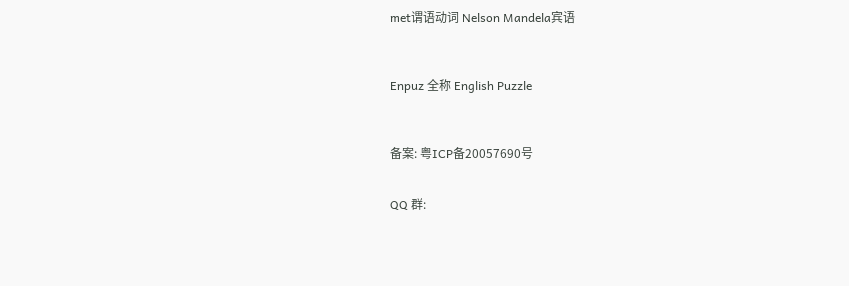met谓语动词 Nelson Mandela宾语



Enpuz 全称 English Puzzle



备案: 粤ICP备20057690号


QQ 群: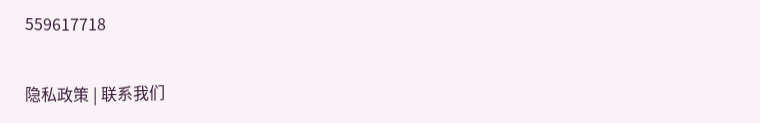559617718

隐私政策 | 联系我们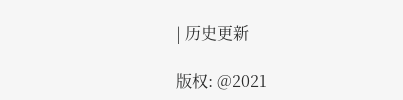| 历史更新

版权: @2021